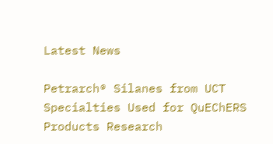Latest News

Petrarch® Silanes from UCT Specialties Used for QuEChERS Products Research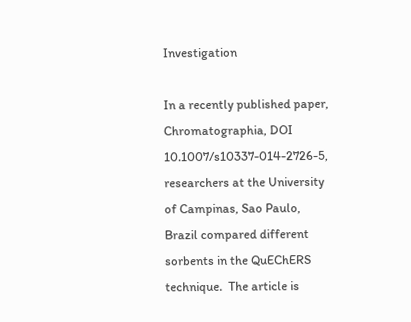Investigation

In a recently published paper, Chromatographia, DOI 10.1007/s10337-014-2726-5, researchers at the University of Campinas, Sao Paulo, Brazil compared different sorbents in the QuEChERS technique.  The article is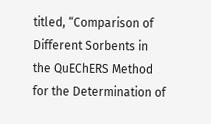titled, “Comparison of Different Sorbents in the QuEChERS Method for the Determination of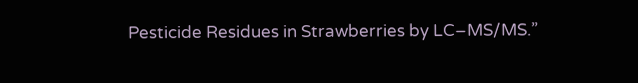Pesticide Residues in Strawberries by LC–MS/MS.”